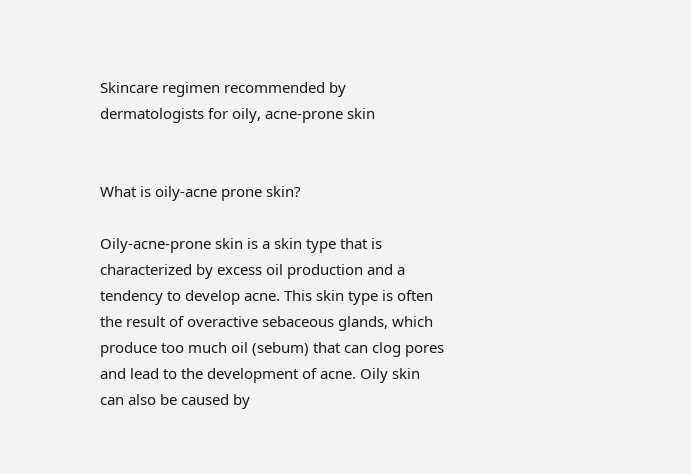Skincare regimen recommended by dermatologists for oily, acne-prone skin


What is oily-acne prone skin?

Oily-acne-prone skin is a skin type that is characterized by excess oil production and a tendency to develop acne. This skin type is often the result of overactive sebaceous glands, which produce too much oil (sebum) that can clog pores and lead to the development of acne. Oily skin can also be caused by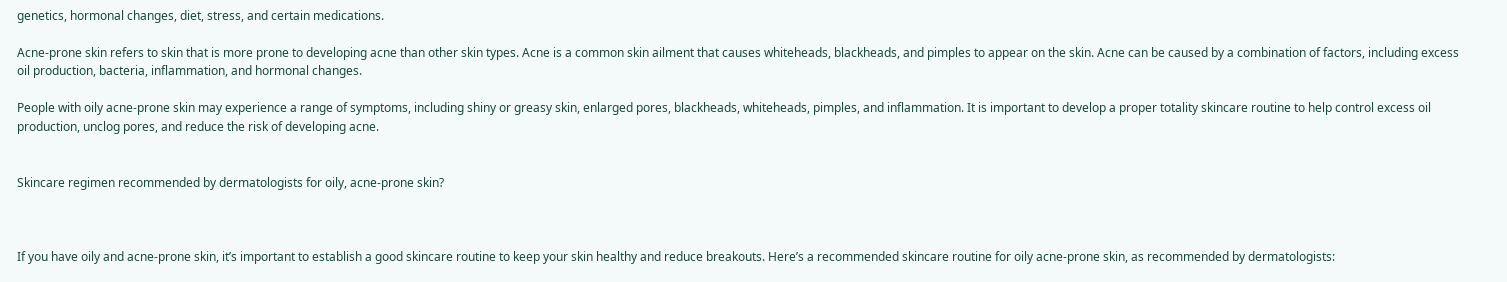genetics, hormonal changes, diet, stress, and certain medications.

Acne-prone skin refers to skin that is more prone to developing acne than other skin types. Acne is a common skin ailment that causes whiteheads, blackheads, and pimples to appear on the skin. Acne can be caused by a combination of factors, including excess oil production, bacteria, inflammation, and hormonal changes.

People with oily acne-prone skin may experience a range of symptoms, including shiny or greasy skin, enlarged pores, blackheads, whiteheads, pimples, and inflammation. It is important to develop a proper totality skincare routine to help control excess oil production, unclog pores, and reduce the risk of developing acne.


Skincare regimen recommended by dermatologists for oily, acne-prone skin?



If you have oily and acne-prone skin, it’s important to establish a good skincare routine to keep your skin healthy and reduce breakouts. Here’s a recommended skincare routine for oily acne-prone skin, as recommended by dermatologists: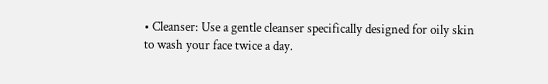• Cleanser: Use a gentle cleanser specifically designed for oily skin to wash your face twice a day.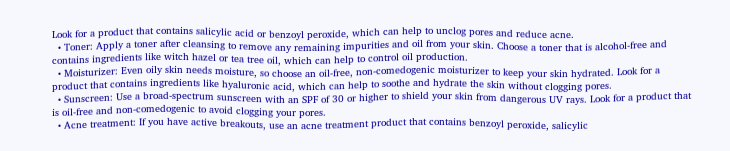Look for a product that contains salicylic acid or benzoyl peroxide, which can help to unclog pores and reduce acne.
  • Toner: Apply a toner after cleansing to remove any remaining impurities and oil from your skin. Choose a toner that is alcohol-free and contains ingredients like witch hazel or tea tree oil, which can help to control oil production.
  • Moisturizer: Even oily skin needs moisture, so choose an oil-free, non-comedogenic moisturizer to keep your skin hydrated. Look for a product that contains ingredients like hyaluronic acid, which can help to soothe and hydrate the skin without clogging pores.
  • Sunscreen: Use a broad-spectrum sunscreen with an SPF of 30 or higher to shield your skin from dangerous UV rays. Look for a product that is oil-free and non-comedogenic to avoid clogging your pores.
  • Acne treatment: If you have active breakouts, use an acne treatment product that contains benzoyl peroxide, salicylic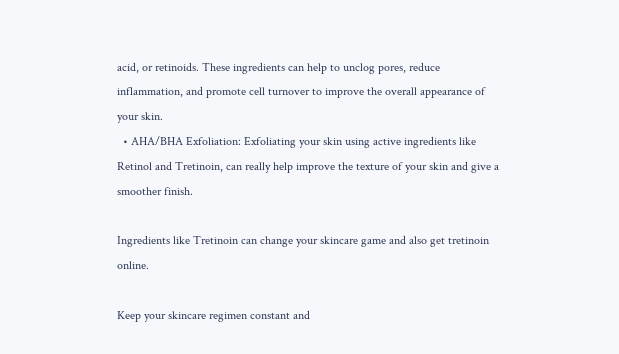acid, or retinoids. These ingredients can help to unclog pores, reduce inflammation, and promote cell turnover to improve the overall appearance of your skin.
  • AHA/BHA Exfoliation: Exfoliating your skin using active ingredients like Retinol and Tretinoin, can really help improve the texture of your skin and give a smoother finish.

Ingredients like Tretinoin can change your skincare game and also get tretinoin online.

Keep your skincare regimen constant and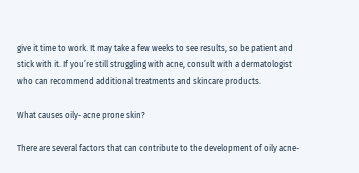give it time to work. It may take a few weeks to see results, so be patient and stick with it. If you’re still struggling with acne, consult with a dermatologist who can recommend additional treatments and skincare products.

What causes oily- acne prone skin?

There are several factors that can contribute to the development of oily acne-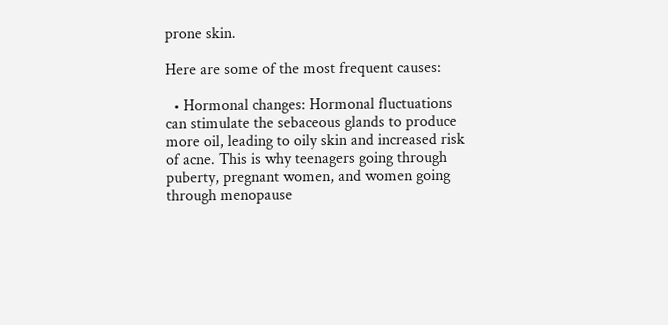prone skin.

Here are some of the most frequent causes:

  • Hormonal changes: Hormonal fluctuations can stimulate the sebaceous glands to produce more oil, leading to oily skin and increased risk of acne. This is why teenagers going through puberty, pregnant women, and women going through menopause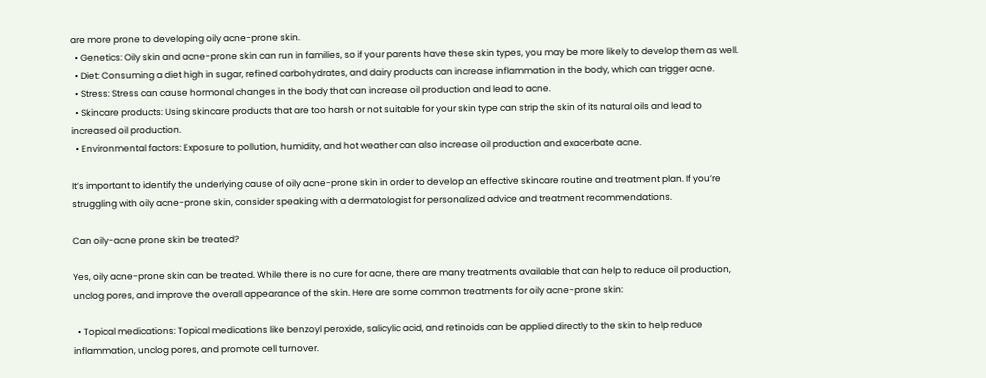are more prone to developing oily acne-prone skin.
  • Genetics: Oily skin and acne-prone skin can run in families, so if your parents have these skin types, you may be more likely to develop them as well.
  • Diet: Consuming a diet high in sugar, refined carbohydrates, and dairy products can increase inflammation in the body, which can trigger acne.
  • Stress: Stress can cause hormonal changes in the body that can increase oil production and lead to acne.
  • Skincare products: Using skincare products that are too harsh or not suitable for your skin type can strip the skin of its natural oils and lead to increased oil production.
  • Environmental factors: Exposure to pollution, humidity, and hot weather can also increase oil production and exacerbate acne.

It’s important to identify the underlying cause of oily acne-prone skin in order to develop an effective skincare routine and treatment plan. If you’re struggling with oily acne-prone skin, consider speaking with a dermatologist for personalized advice and treatment recommendations.

Can oily-acne prone skin be treated?

Yes, oily acne-prone skin can be treated. While there is no cure for acne, there are many treatments available that can help to reduce oil production, unclog pores, and improve the overall appearance of the skin. Here are some common treatments for oily acne-prone skin:

  • Topical medications: Topical medications like benzoyl peroxide, salicylic acid, and retinoids can be applied directly to the skin to help reduce inflammation, unclog pores, and promote cell turnover.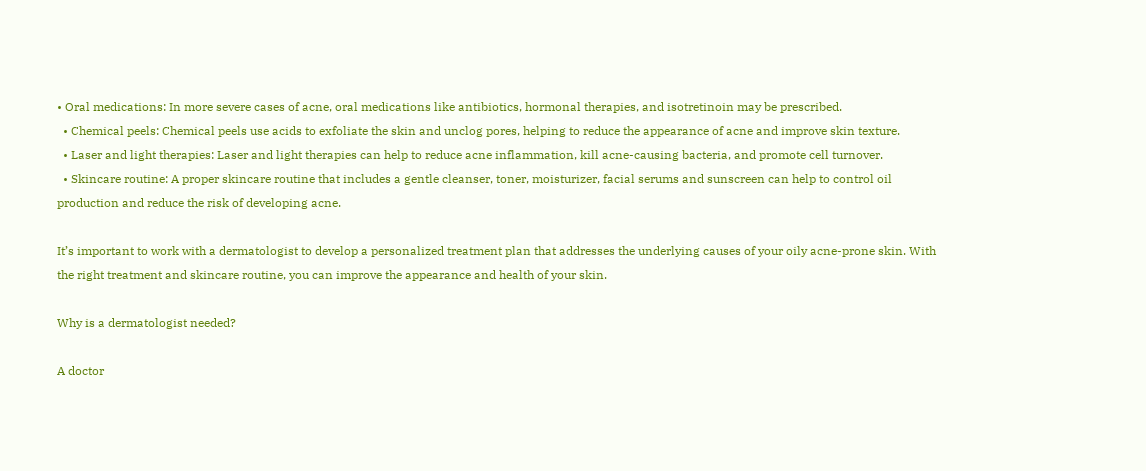• Oral medications: In more severe cases of acne, oral medications like antibiotics, hormonal therapies, and isotretinoin may be prescribed.
  • Chemical peels: Chemical peels use acids to exfoliate the skin and unclog pores, helping to reduce the appearance of acne and improve skin texture.
  • Laser and light therapies: Laser and light therapies can help to reduce acne inflammation, kill acne-causing bacteria, and promote cell turnover.
  • Skincare routine: A proper skincare routine that includes a gentle cleanser, toner, moisturizer, facial serums and sunscreen can help to control oil production and reduce the risk of developing acne.

It’s important to work with a dermatologist to develop a personalized treatment plan that addresses the underlying causes of your oily acne-prone skin. With the right treatment and skincare routine, you can improve the appearance and health of your skin.

Why is a dermatologist needed?

A doctor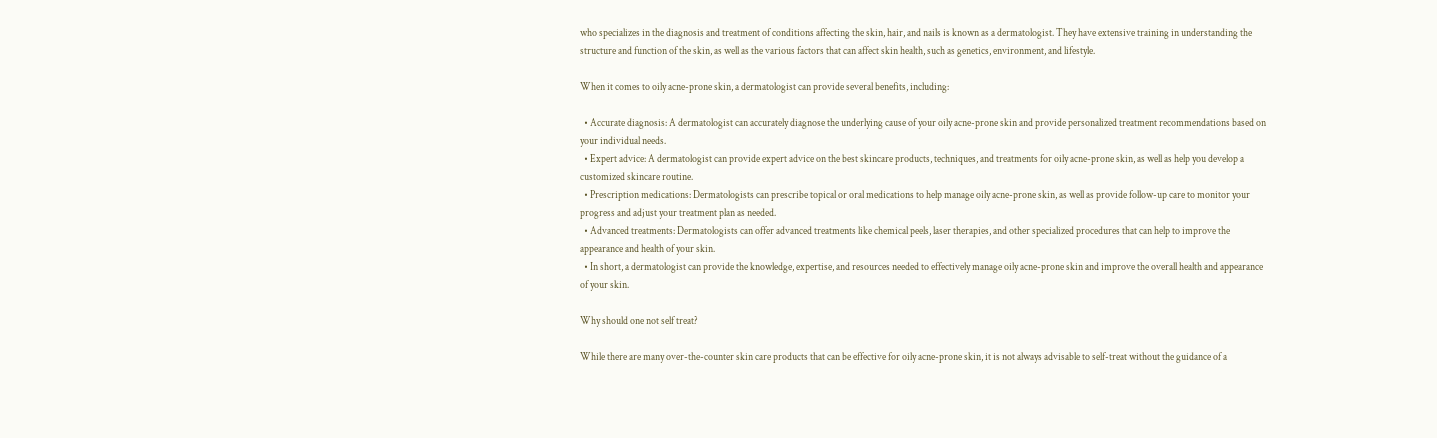who specializes in the diagnosis and treatment of conditions affecting the skin, hair, and nails is known as a dermatologist. They have extensive training in understanding the structure and function of the skin, as well as the various factors that can affect skin health, such as genetics, environment, and lifestyle.

When it comes to oily acne-prone skin, a dermatologist can provide several benefits, including:

  • Accurate diagnosis: A dermatologist can accurately diagnose the underlying cause of your oily acne-prone skin and provide personalized treatment recommendations based on your individual needs.
  • Expert advice: A dermatologist can provide expert advice on the best skincare products, techniques, and treatments for oily acne-prone skin, as well as help you develop a customized skincare routine.
  • Prescription medications: Dermatologists can prescribe topical or oral medications to help manage oily acne-prone skin, as well as provide follow-up care to monitor your progress and adjust your treatment plan as needed.
  • Advanced treatments: Dermatologists can offer advanced treatments like chemical peels, laser therapies, and other specialized procedures that can help to improve the appearance and health of your skin.
  • In short, a dermatologist can provide the knowledge, expertise, and resources needed to effectively manage oily acne-prone skin and improve the overall health and appearance of your skin.

Why should one not self treat?

While there are many over-the-counter skin care products that can be effective for oily acne-prone skin, it is not always advisable to self-treat without the guidance of a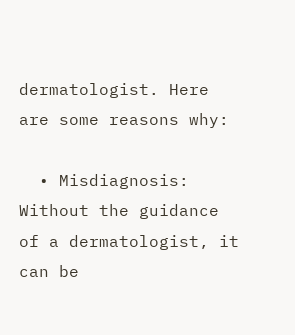dermatologist. Here are some reasons why:

  • Misdiagnosis: Without the guidance of a dermatologist, it can be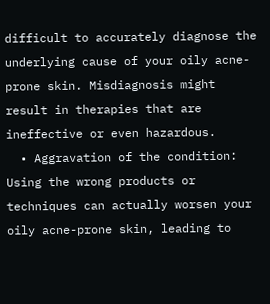difficult to accurately diagnose the underlying cause of your oily acne-prone skin. Misdiagnosis might result in therapies that are ineffective or even hazardous.
  • Aggravation of the condition: Using the wrong products or techniques can actually worsen your oily acne-prone skin, leading to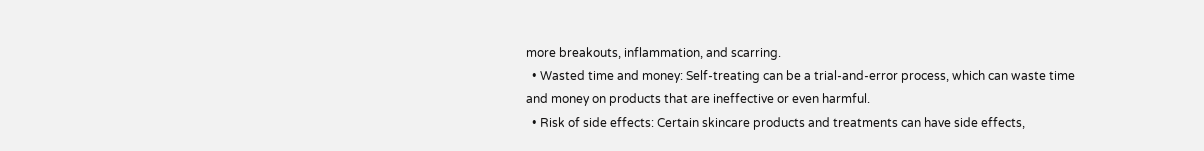more breakouts, inflammation, and scarring.
  • Wasted time and money: Self-treating can be a trial-and-error process, which can waste time and money on products that are ineffective or even harmful.
  • Risk of side effects: Certain skincare products and treatments can have side effects,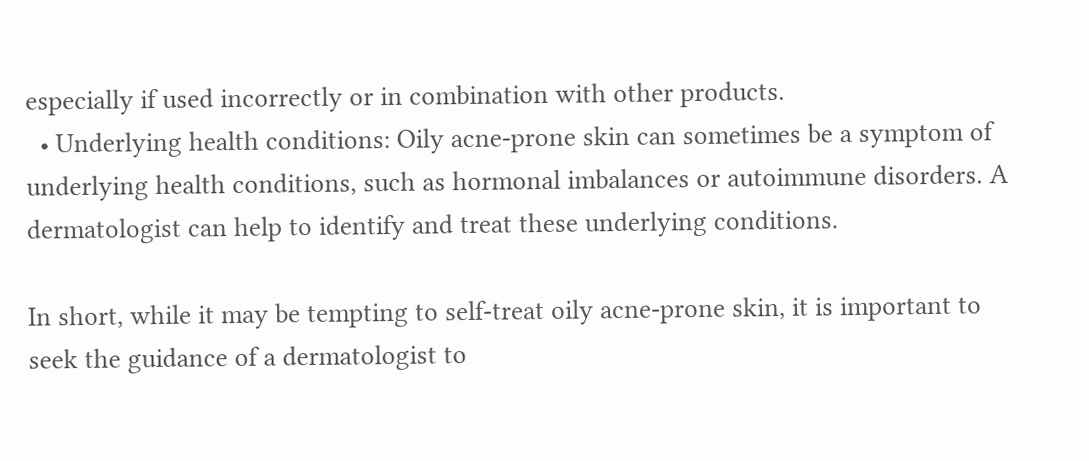especially if used incorrectly or in combination with other products.
  • Underlying health conditions: Oily acne-prone skin can sometimes be a symptom of underlying health conditions, such as hormonal imbalances or autoimmune disorders. A dermatologist can help to identify and treat these underlying conditions.

In short, while it may be tempting to self-treat oily acne-prone skin, it is important to seek the guidance of a dermatologist to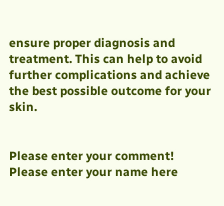ensure proper diagnosis and treatment. This can help to avoid further complications and achieve the best possible outcome for your skin.


Please enter your comment!
Please enter your name here